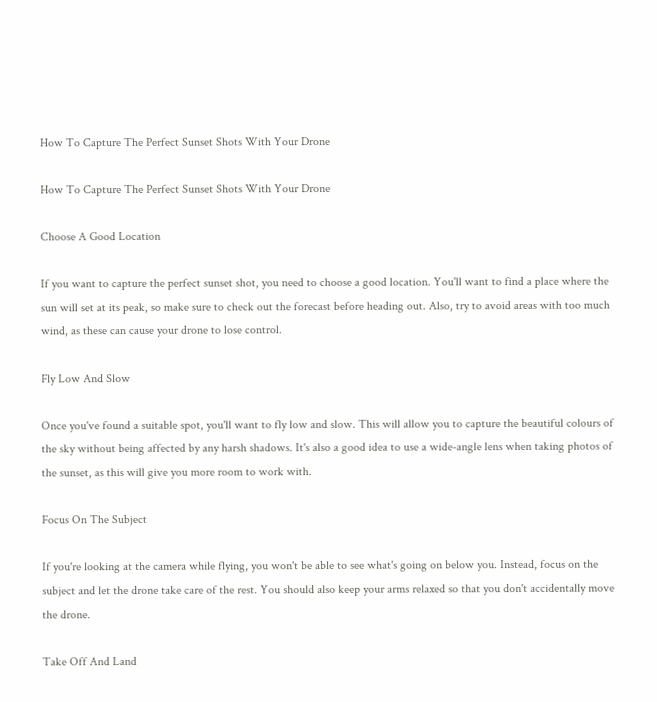How To Capture The Perfect Sunset Shots With Your Drone

How To Capture The Perfect Sunset Shots With Your Drone

Choose A Good Location

If you want to capture the perfect sunset shot, you need to choose a good location. You'll want to find a place where the sun will set at its peak, so make sure to check out the forecast before heading out. Also, try to avoid areas with too much wind, as these can cause your drone to lose control.

Fly Low And Slow

Once you've found a suitable spot, you'll want to fly low and slow. This will allow you to capture the beautiful colours of the sky without being affected by any harsh shadows. It's also a good idea to use a wide-angle lens when taking photos of the sunset, as this will give you more room to work with.

Focus On The Subject

If you're looking at the camera while flying, you won't be able to see what's going on below you. Instead, focus on the subject and let the drone take care of the rest. You should also keep your arms relaxed so that you don't accidentally move the drone.

Take Off And Land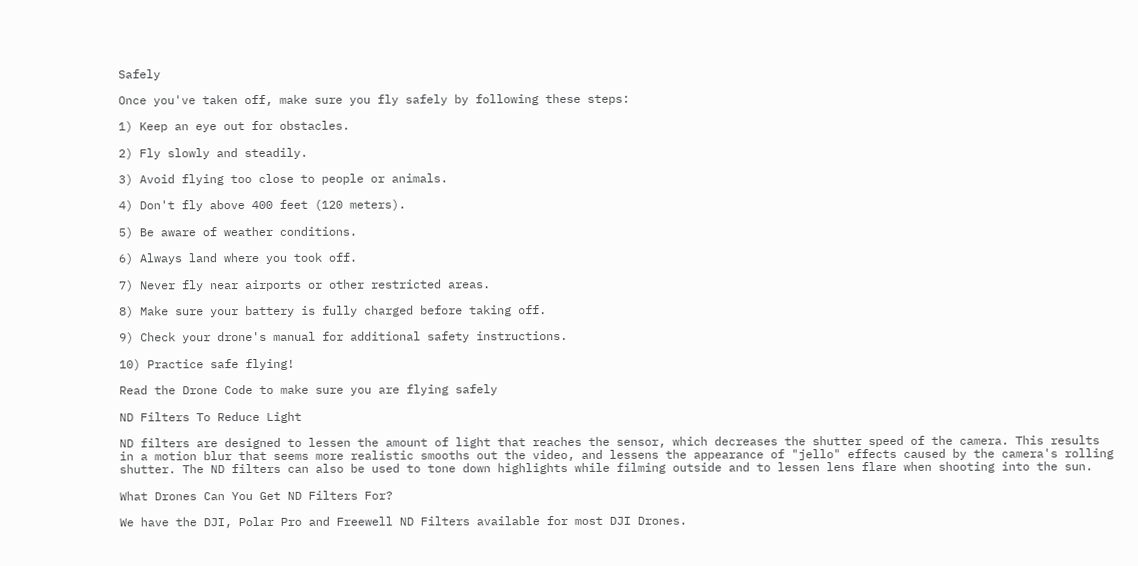Safely

Once you've taken off, make sure you fly safely by following these steps:

1) Keep an eye out for obstacles.

2) Fly slowly and steadily.

3) Avoid flying too close to people or animals.

4) Don't fly above 400 feet (120 meters).

5) Be aware of weather conditions.

6) Always land where you took off.

7) Never fly near airports or other restricted areas.

8) Make sure your battery is fully charged before taking off.

9) Check your drone's manual for additional safety instructions.

10) Practice safe flying!

Read the Drone Code to make sure you are flying safely

ND Filters To Reduce Light

ND filters are designed to lessen the amount of light that reaches the sensor, which decreases the shutter speed of the camera. This results in a motion blur that seems more realistic smooths out the video, and lessens the appearance of "jello" effects caused by the camera's rolling shutter. The ND filters can also be used to tone down highlights while filming outside and to lessen lens flare when shooting into the sun.

What Drones Can You Get ND Filters For?

We have the DJI, Polar Pro and Freewell ND Filters available for most DJI Drones.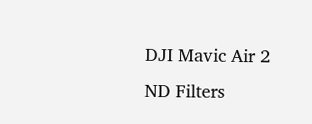DJI Mavic Air 2 ND Filters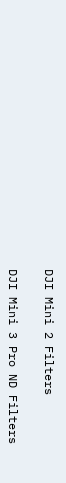DJI Mini 2 Filters

DJI Mini 3 Pro ND Filters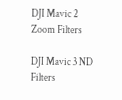DJI Mavic 2 Zoom Filters

DJI Mavic 3 ND Filters